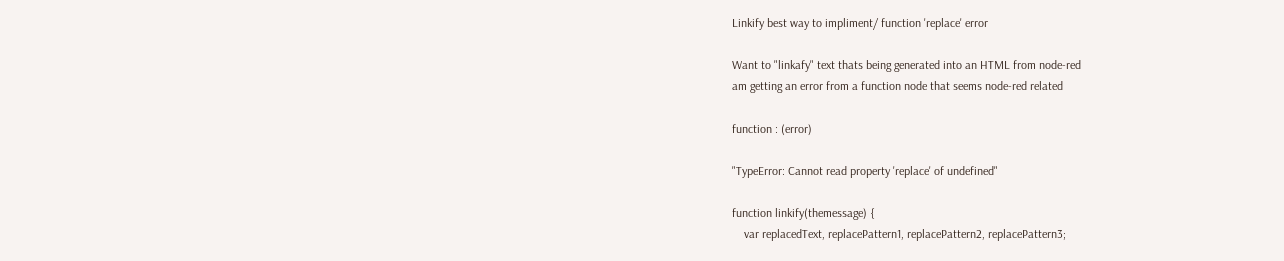Linkify best way to impliment/ function 'replace' error

Want to "linkafy" text thats being generated into an HTML from node-red
am getting an error from a function node that seems node-red related

function : (error)

"TypeError: Cannot read property 'replace' of undefined"

function linkify(themessage) {
    var replacedText, replacePattern1, replacePattern2, replacePattern3;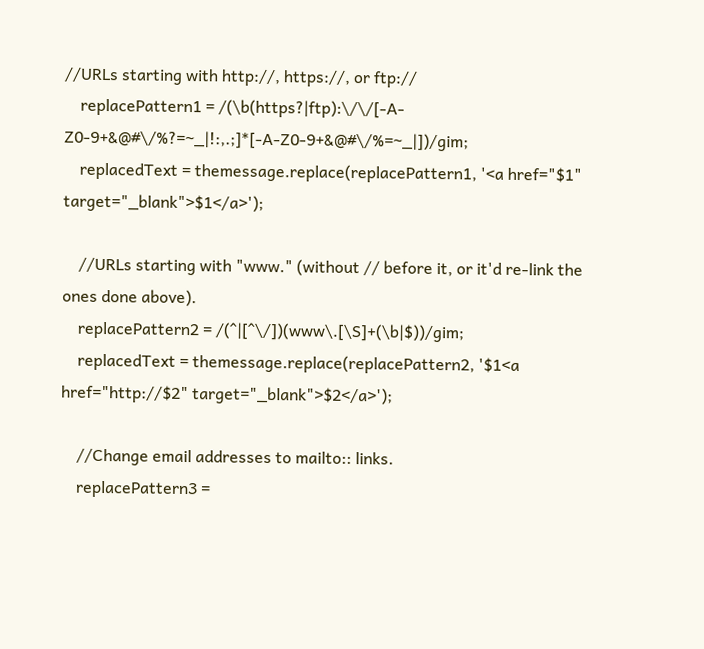//URLs starting with http://, https://, or ftp://
    replacePattern1 = /(\b(https?|ftp):\/\/[-A-Z0-9+&@#\/%?=~_|!:,.;]*[-A-Z0-9+&@#\/%=~_|])/gim;
    replacedText = themessage.replace(replacePattern1, '<a href="$1" target="_blank">$1</a>');

    //URLs starting with "www." (without // before it, or it'd re-link the ones done above).
    replacePattern2 = /(^|[^\/])(www\.[\S]+(\b|$))/gim;
    replacedText = themessage.replace(replacePattern2, '$1<a href="http://$2" target="_blank">$2</a>');

    //Change email addresses to mailto:: links.
    replacePattern3 =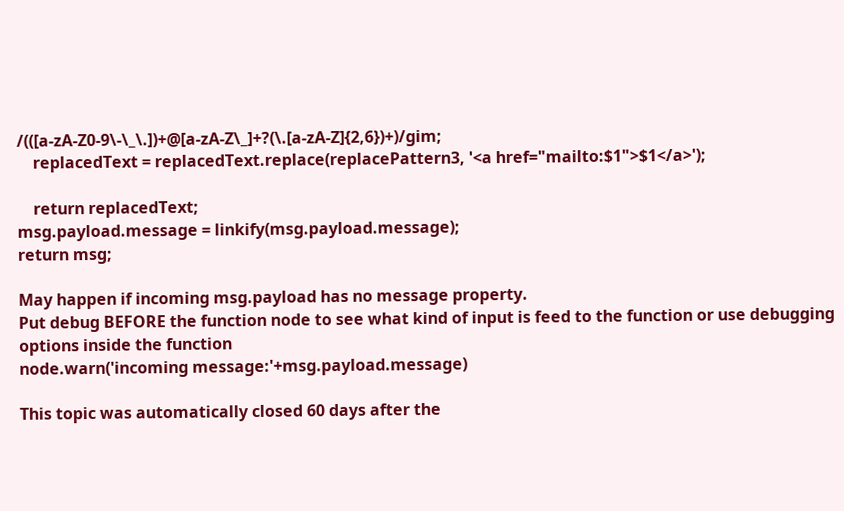/(([a-zA-Z0-9\-\_\.])+@[a-zA-Z\_]+?(\.[a-zA-Z]{2,6})+)/gim;
    replacedText = replacedText.replace(replacePattern3, '<a href="mailto:$1">$1</a>');

    return replacedText;
msg.payload.message = linkify(msg.payload.message);
return msg;

May happen if incoming msg.payload has no message property.
Put debug BEFORE the function node to see what kind of input is feed to the function or use debugging options inside the function
node.warn('incoming message:'+msg.payload.message)

This topic was automatically closed 60 days after the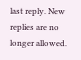last reply. New replies are no longer allowed.